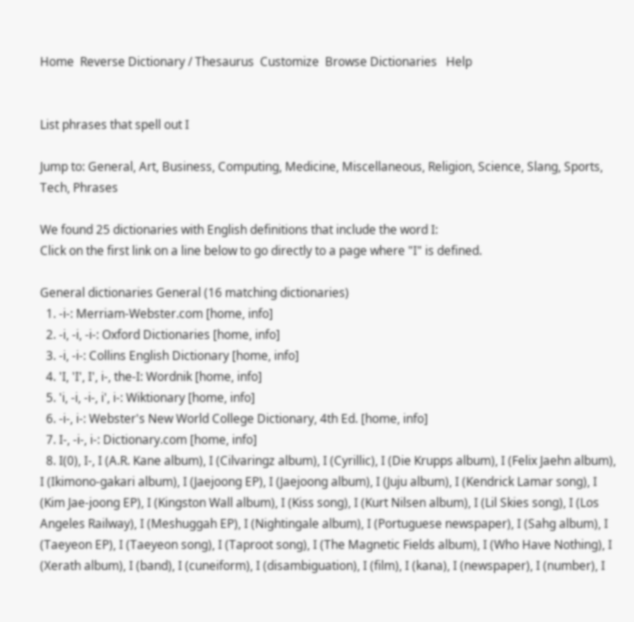Home  Reverse Dictionary / Thesaurus  Customize  Browse Dictionaries   Help


List phrases that spell out I

Jump to: General, Art, Business, Computing, Medicine, Miscellaneous, Religion, Science, Slang, Sports, Tech, Phrases

We found 25 dictionaries with English definitions that include the word I:
Click on the first link on a line below to go directly to a page where "I" is defined.

General dictionaries General (16 matching dictionaries)
  1. -i-: Merriam-Webster.com [home, info]
  2. -i, -i, -i-: Oxford Dictionaries [home, info]
  3. -i, -i-: Collins English Dictionary [home, info]
  4. 'I, 'I', I', i-, the-I: Wordnik [home, info]
  5. 'i, -i, -i-, i', i-: Wiktionary [home, info]
  6. -i-, i-: Webster's New World College Dictionary, 4th Ed. [home, info]
  7. I-, -i-, i-: Dictionary.com [home, info]
  8. I(0), I-, I (A.R. Kane album), I (Cilvaringz album), I (Cyrillic), I (Die Krupps album), I (Felix Jaehn album), I (Ikimono-gakari album), I (Jaejoong EP), I (Jaejoong album), I (Juju album), I (Kendrick Lamar song), I (Kim Jae-joong EP), I (Kingston Wall album), I (Kiss song), I (Kurt Nilsen album), I (Lil Skies song), I (Los Angeles Railway), I (Meshuggah EP), I (Nightingale album), I (Portuguese newspaper), I (Sahg album), I (Taeyeon EP), I (Taeyeon song), I (Taproot song), I (The Magnetic Fields album), I (Who Have Nothing), I (Xerath album), I (band), I (cuneiform), I (disambiguation), I (film), I (kana), I (newspaper), I (number), I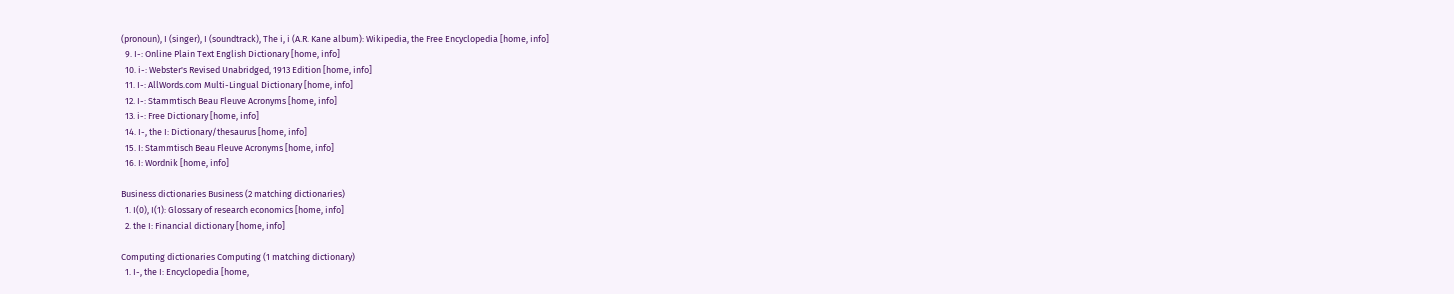(pronoun), I (singer), I (soundtrack), The i, i (A.R. Kane album): Wikipedia, the Free Encyclopedia [home, info]
  9. I-: Online Plain Text English Dictionary [home, info]
  10. i-: Webster's Revised Unabridged, 1913 Edition [home, info]
  11. I-: AllWords.com Multi-Lingual Dictionary [home, info]
  12. I-: Stammtisch Beau Fleuve Acronyms [home, info]
  13. i-: Free Dictionary [home, info]
  14. I-, the I: Dictionary/thesaurus [home, info]
  15. I: Stammtisch Beau Fleuve Acronyms [home, info]
  16. I: Wordnik [home, info]

Business dictionaries Business (2 matching dictionaries)
  1. I(0), I(1): Glossary of research economics [home, info]
  2. the I: Financial dictionary [home, info]

Computing dictionaries Computing (1 matching dictionary)
  1. I-, the I: Encyclopedia [home,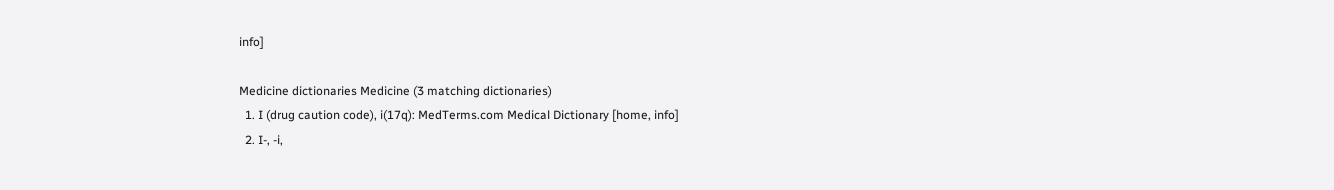info]

Medicine dictionaries Medicine (3 matching dictionaries)
  1. I (drug caution code), i(17q): MedTerms.com Medical Dictionary [home, info]
  2. I-, -i,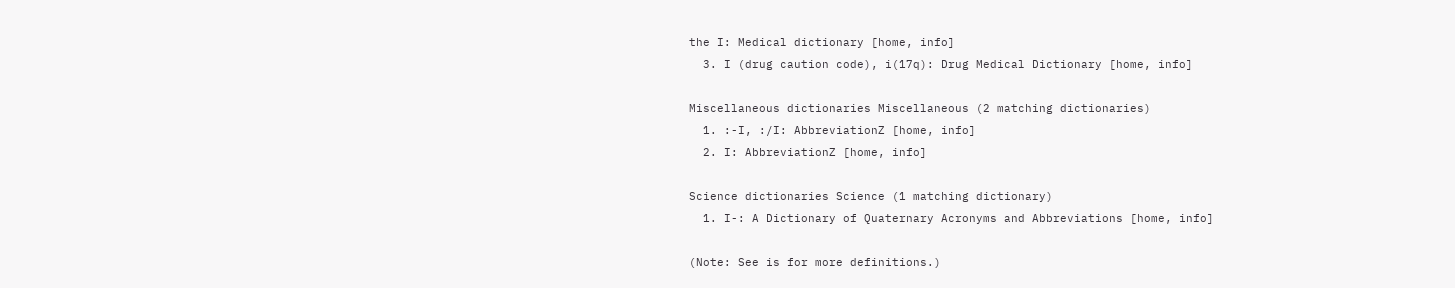the I: Medical dictionary [home, info]
  3. I (drug caution code), i(17q): Drug Medical Dictionary [home, info]

Miscellaneous dictionaries Miscellaneous (2 matching dictionaries)
  1. :-I, :/I: AbbreviationZ [home, info]
  2. I: AbbreviationZ [home, info]

Science dictionaries Science (1 matching dictionary)
  1. I-: A Dictionary of Quaternary Acronyms and Abbreviations [home, info]

(Note: See is for more definitions.)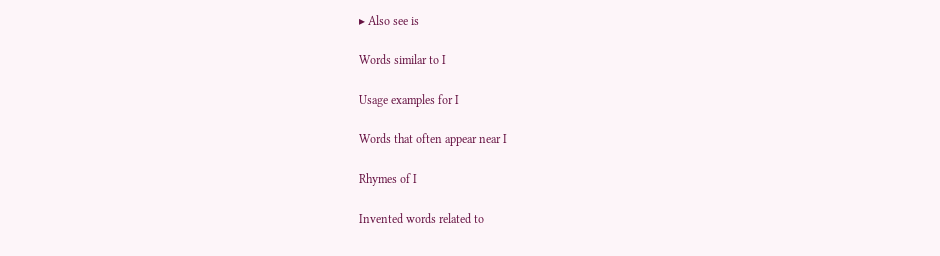▸ Also see is

Words similar to I

Usage examples for I

Words that often appear near I

Rhymes of I

Invented words related to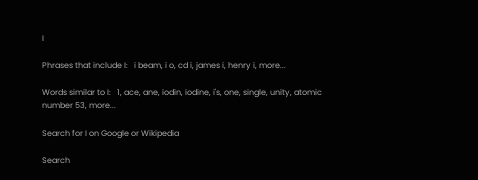I

Phrases that include I:   i beam, i o, cd i, james i, henry i, more...

Words similar to I:   1, ace, ane, iodin, iodine, i's, one, single, unity, atomic number 53, more...

Search for I on Google or Wikipedia

Search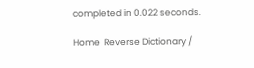completed in 0.022 seconds.

Home  Reverse Dictionary /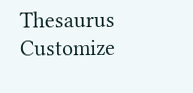Thesaurus  Customize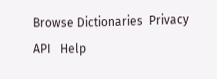Browse Dictionaries  Privacy   API   Help